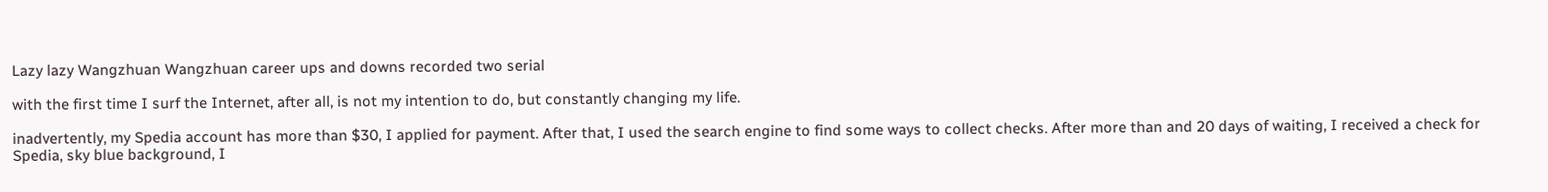Lazy lazy Wangzhuan Wangzhuan career ups and downs recorded two serial

with the first time I surf the Internet, after all, is not my intention to do, but constantly changing my life.

inadvertently, my Spedia account has more than $30, I applied for payment. After that, I used the search engine to find some ways to collect checks. After more than and 20 days of waiting, I received a check for Spedia, sky blue background, I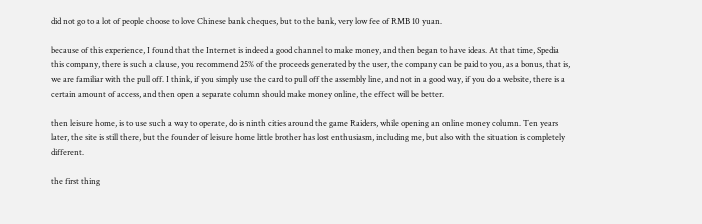did not go to a lot of people choose to love Chinese bank cheques, but to the bank, very low fee of RMB 10 yuan.

because of this experience, I found that the Internet is indeed a good channel to make money, and then began to have ideas. At that time, Spedia this company, there is such a clause, you recommend 25% of the proceeds generated by the user, the company can be paid to you, as a bonus, that is, we are familiar with the pull off. I think, if you simply use the card to pull off the assembly line, and not in a good way, if you do a website, there is a certain amount of access, and then open a separate column should make money online, the effect will be better.

then leisure home, is to use such a way to operate, do is ninth cities around the game Raiders, while opening an online money column. Ten years later, the site is still there, but the founder of leisure home little brother has lost enthusiasm, including me, but also with the situation is completely different.

the first thing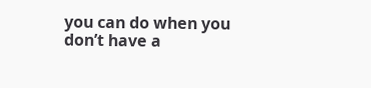you can do when you don’t have a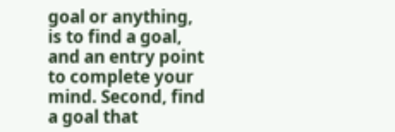goal or anything, is to find a goal, and an entry point to complete your mind. Second, find a goal that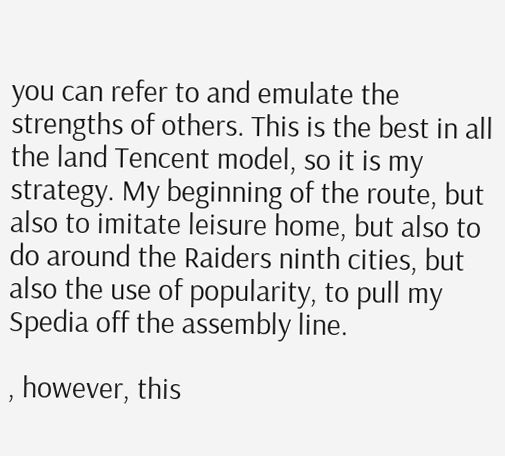you can refer to and emulate the strengths of others. This is the best in all the land Tencent model, so it is my strategy. My beginning of the route, but also to imitate leisure home, but also to do around the Raiders ninth cities, but also the use of popularity, to pull my Spedia off the assembly line.

, however, this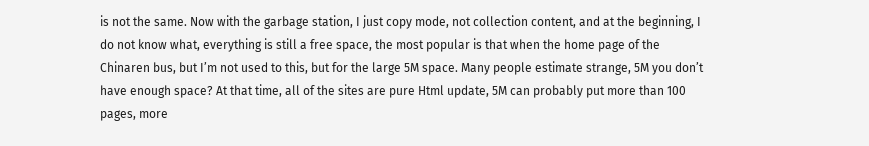is not the same. Now with the garbage station, I just copy mode, not collection content, and at the beginning, I do not know what, everything is still a free space, the most popular is that when the home page of the Chinaren bus, but I’m not used to this, but for the large 5M space. Many people estimate strange, 5M you don’t have enough space? At that time, all of the sites are pure Html update, 5M can probably put more than 100 pages, more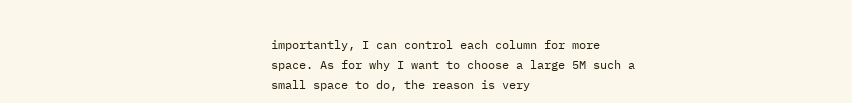importantly, I can control each column for more space. As for why I want to choose a large 5M such a small space to do, the reason is very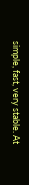simple, fast, very stable. At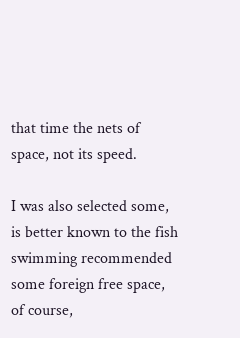that time the nets of space, not its speed.

I was also selected some, is better known to the fish swimming recommended some foreign free space, of course,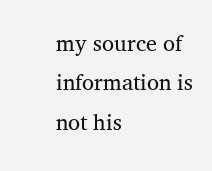my source of information is not his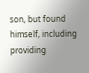son, but found himself, including providing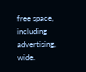free space, including advertising, wide.